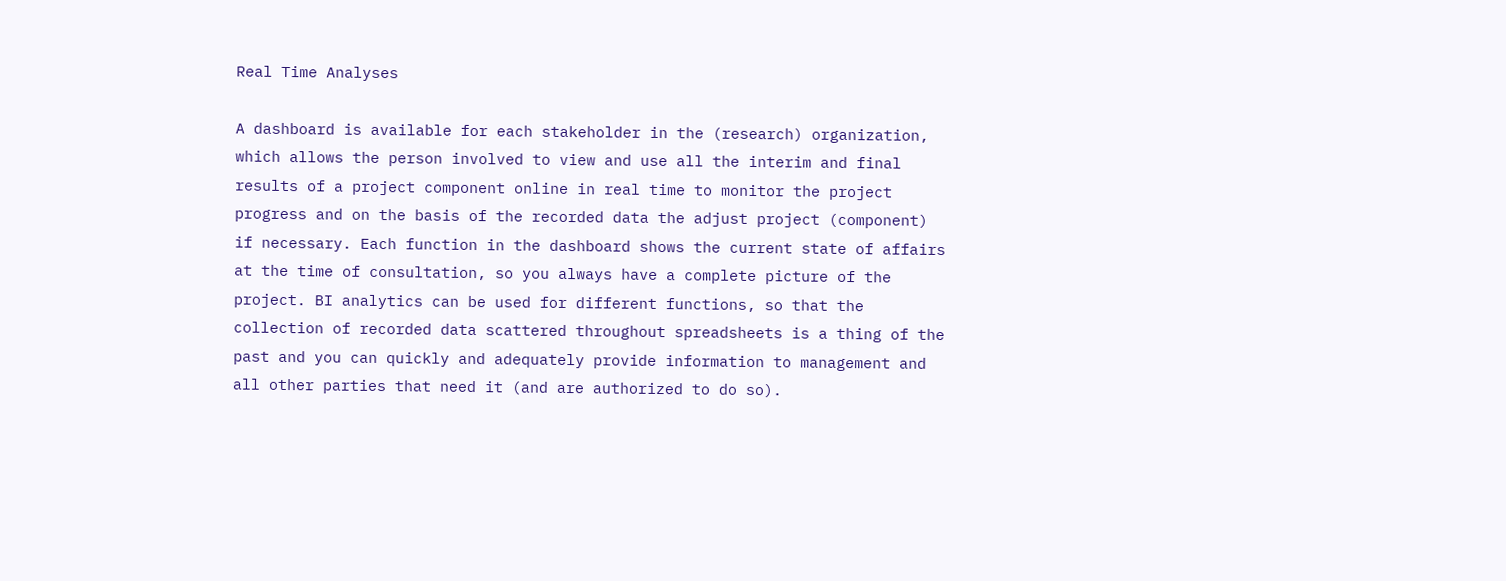Real Time Analyses

A dashboard is available for each stakeholder in the (research) organization, which allows the person involved to view and use all the interim and final results of a project component online in real time to monitor the project progress and on the basis of the recorded data the adjust project (component) if necessary. Each function in the dashboard shows the current state of affairs at the time of consultation, so you always have a complete picture of the project. BI analytics can be used for different functions, so that the collection of recorded data scattered throughout spreadsheets is a thing of the past and you can quickly and adequately provide information to management and all other parties that need it (and are authorized to do so).